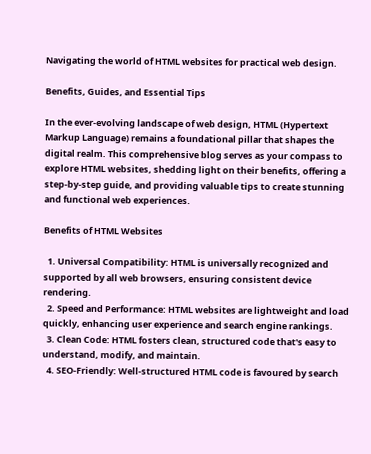Navigating the world of HTML websites for practical web design.

Benefits, Guides, and Essential Tips

In the ever-evolving landscape of web design, HTML (Hypertext Markup Language) remains a foundational pillar that shapes the digital realm. This comprehensive blog serves as your compass to explore HTML websites, shedding light on their benefits, offering a step-by-step guide, and providing valuable tips to create stunning and functional web experiences.

Benefits of HTML Websites

  1. Universal Compatibility: HTML is universally recognized and supported by all web browsers, ensuring consistent device rendering.
  2. Speed and Performance: HTML websites are lightweight and load quickly, enhancing user experience and search engine rankings.
  3. Clean Code: HTML fosters clean, structured code that's easy to understand, modify, and maintain.
  4. SEO-Friendly: Well-structured HTML code is favoured by search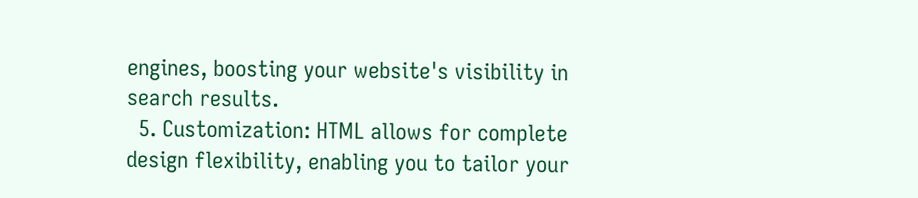engines, boosting your website's visibility in search results.
  5. Customization: HTML allows for complete design flexibility, enabling you to tailor your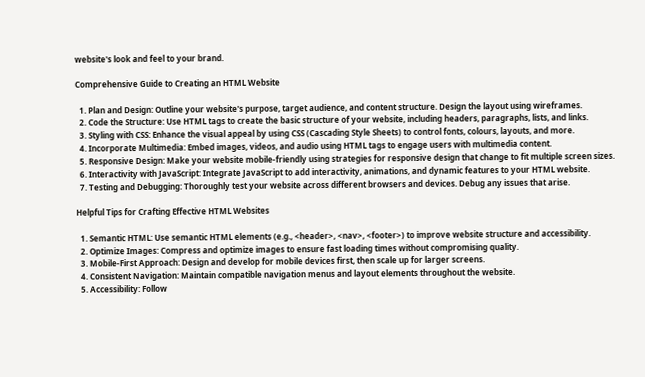website's look and feel to your brand.

Comprehensive Guide to Creating an HTML Website

  1. Plan and Design: Outline your website's purpose, target audience, and content structure. Design the layout using wireframes.
  2. Code the Structure: Use HTML tags to create the basic structure of your website, including headers, paragraphs, lists, and links.
  3. Styling with CSS: Enhance the visual appeal by using CSS (Cascading Style Sheets) to control fonts, colours, layouts, and more.
  4. Incorporate Multimedia: Embed images, videos, and audio using HTML tags to engage users with multimedia content.
  5. Responsive Design: Make your website mobile-friendly using strategies for responsive design that change to fit multiple screen sizes.
  6. Interactivity with JavaScript: Integrate JavaScript to add interactivity, animations, and dynamic features to your HTML website.
  7. Testing and Debugging: Thoroughly test your website across different browsers and devices. Debug any issues that arise.

Helpful Tips for Crafting Effective HTML Websites

  1. Semantic HTML: Use semantic HTML elements (e.g., <header>, <nav>, <footer>) to improve website structure and accessibility.
  2. Optimize Images: Compress and optimize images to ensure fast loading times without compromising quality.
  3. Mobile-First Approach: Design and develop for mobile devices first, then scale up for larger screens.
  4. Consistent Navigation: Maintain compatible navigation menus and layout elements throughout the website.
  5. Accessibility: Follow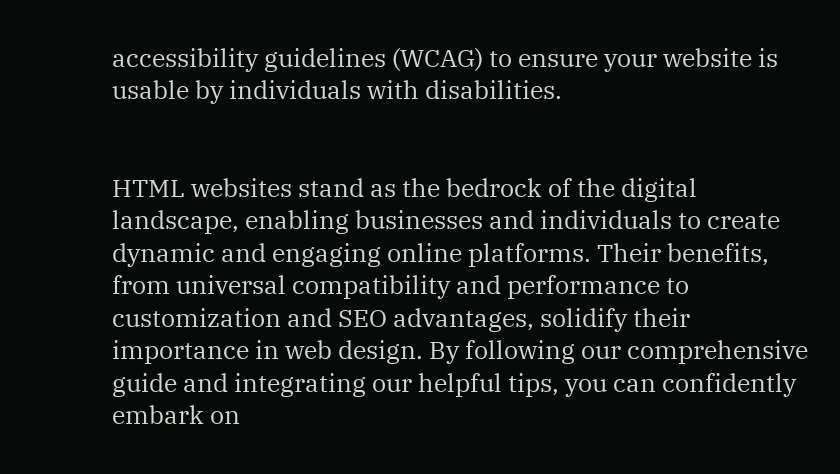accessibility guidelines (WCAG) to ensure your website is usable by individuals with disabilities.


HTML websites stand as the bedrock of the digital landscape, enabling businesses and individuals to create dynamic and engaging online platforms. Their benefits, from universal compatibility and performance to customization and SEO advantages, solidify their importance in web design. By following our comprehensive guide and integrating our helpful tips, you can confidently embark on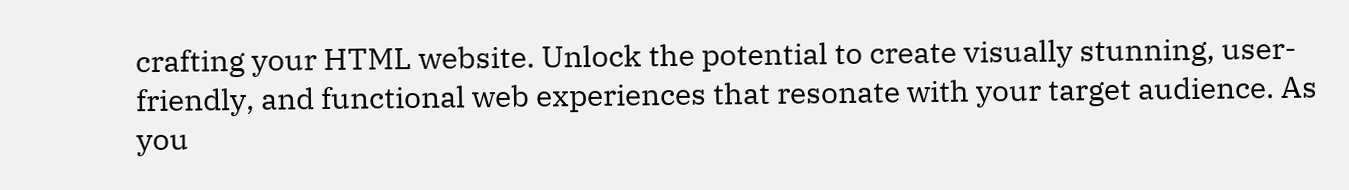crafting your HTML website. Unlock the potential to create visually stunning, user-friendly, and functional web experiences that resonate with your target audience. As you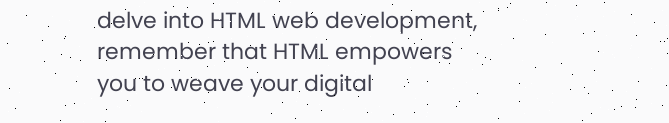delve into HTML web development, remember that HTML empowers you to weave your digital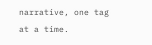narrative, one tag at a time.